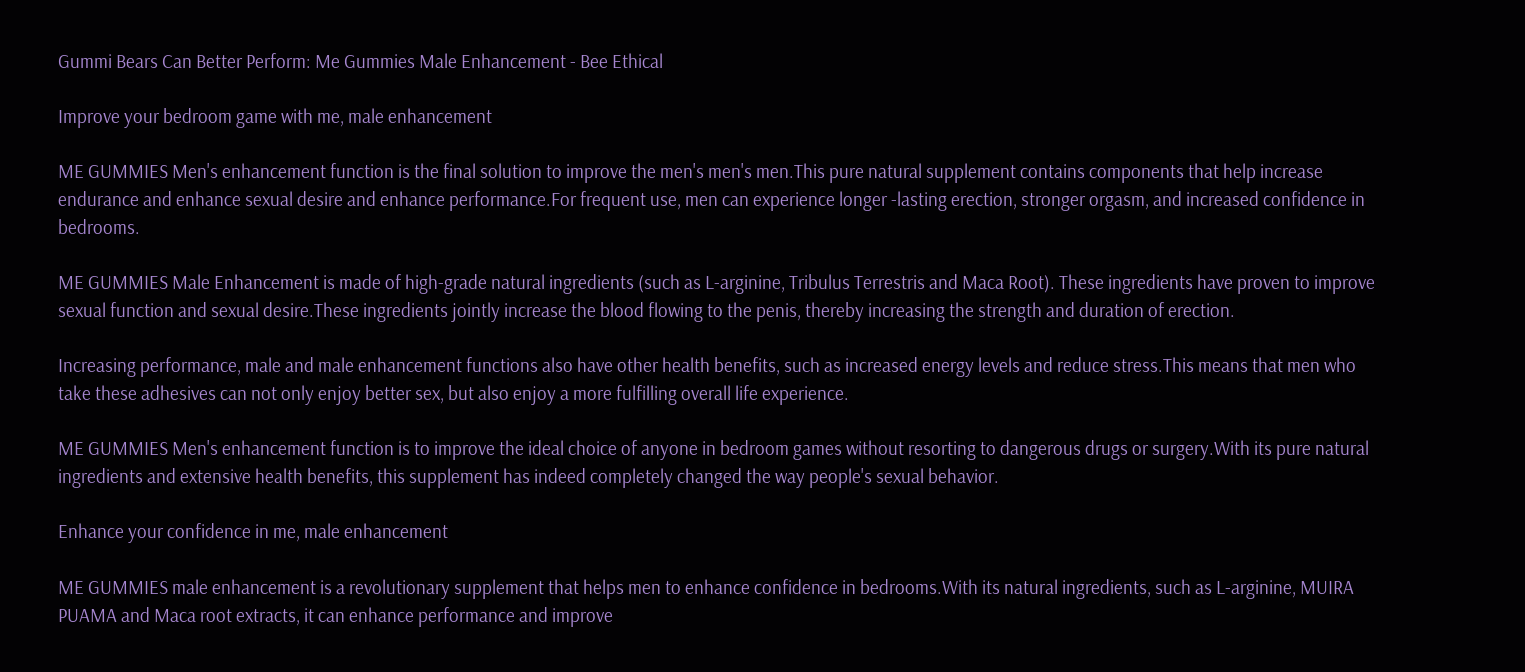Gummi Bears Can Better Perform: Me Gummies Male Enhancement - Bee Ethical

Improve your bedroom game with me, male enhancement

ME GUMMIES Men's enhancement function is the final solution to improve the men's men's men.This pure natural supplement contains components that help increase endurance and enhance sexual desire and enhance performance.For frequent use, men can experience longer -lasting erection, stronger orgasm, and increased confidence in bedrooms.

ME GUMMIES Male Enhancement is made of high-grade natural ingredients (such as L-arginine, Tribulus Terrestris and Maca Root). These ingredients have proven to improve sexual function and sexual desire.These ingredients jointly increase the blood flowing to the penis, thereby increasing the strength and duration of erection.

Increasing performance, male and male enhancement functions also have other health benefits, such as increased energy levels and reduce stress.This means that men who take these adhesives can not only enjoy better sex, but also enjoy a more fulfilling overall life experience.

ME GUMMIES Men's enhancement function is to improve the ideal choice of anyone in bedroom games without resorting to dangerous drugs or surgery.With its pure natural ingredients and extensive health benefits, this supplement has indeed completely changed the way people's sexual behavior.

Enhance your confidence in me, male enhancement

ME GUMMIES male enhancement is a revolutionary supplement that helps men to enhance confidence in bedrooms.With its natural ingredients, such as L-arginine, MUIRA PUAMA and Maca root extracts, it can enhance performance and improve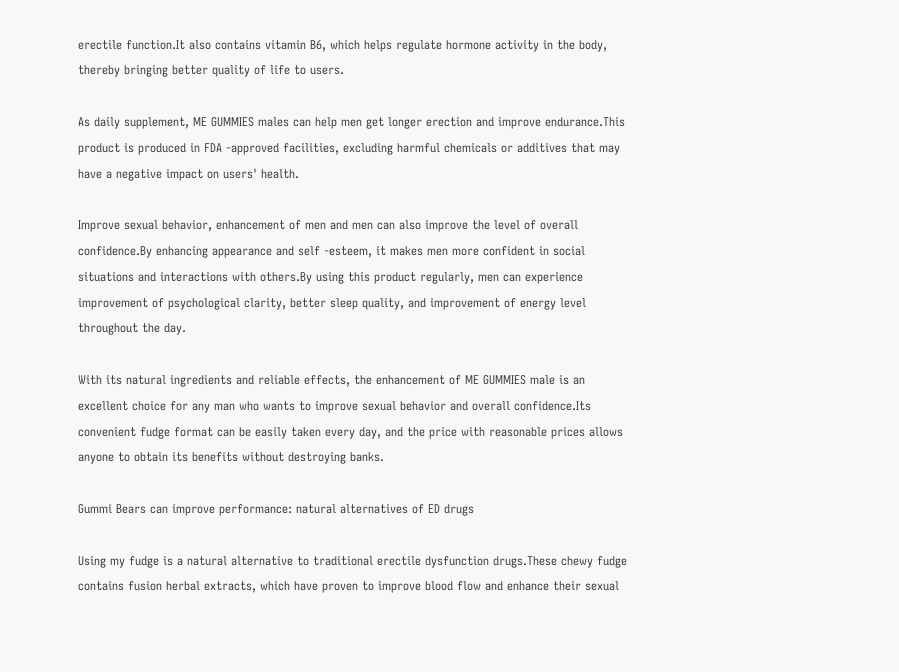erectile function.It also contains vitamin B6, which helps regulate hormone activity in the body, thereby bringing better quality of life to users.

As daily supplement, ME GUMMIES males can help men get longer erection and improve endurance.This product is produced in FDA -approved facilities, excluding harmful chemicals or additives that may have a negative impact on users' health.

Improve sexual behavior, enhancement of men and men can also improve the level of overall confidence.By enhancing appearance and self -esteem, it makes men more confident in social situations and interactions with others.By using this product regularly, men can experience improvement of psychological clarity, better sleep quality, and improvement of energy level throughout the day.

With its natural ingredients and reliable effects, the enhancement of ME GUMMIES male is an excellent choice for any man who wants to improve sexual behavior and overall confidence.Its convenient fudge format can be easily taken every day, and the price with reasonable prices allows anyone to obtain its benefits without destroying banks.

Gummi Bears can improve performance: natural alternatives of ED drugs

Using my fudge is a natural alternative to traditional erectile dysfunction drugs.These chewy fudge contains fusion herbal extracts, which have proven to improve blood flow and enhance their sexual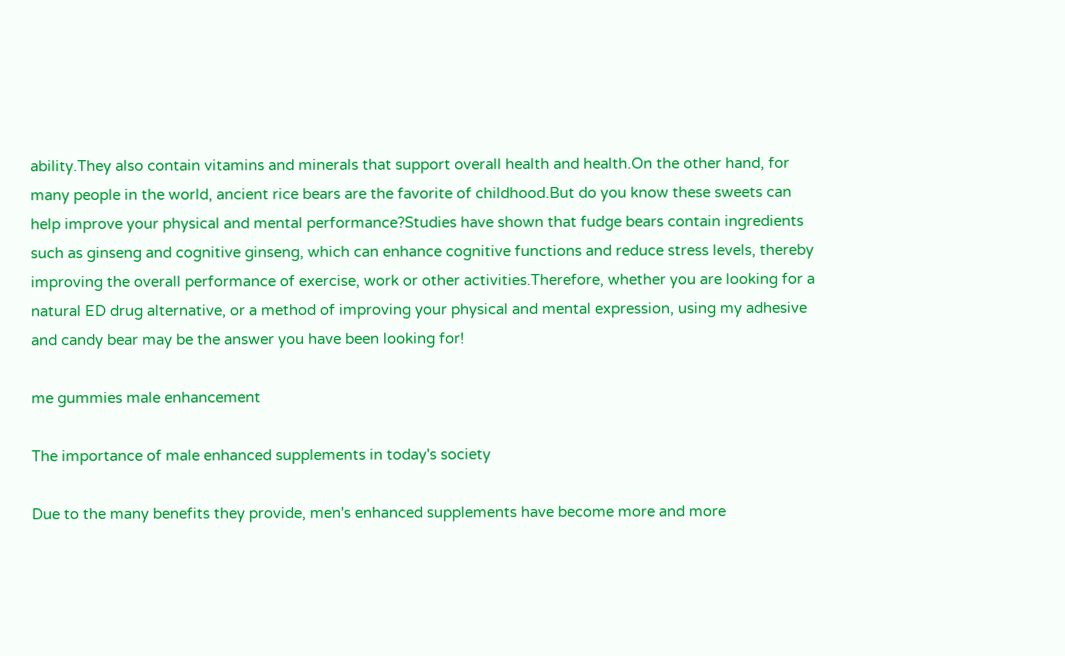ability.They also contain vitamins and minerals that support overall health and health.On the other hand, for many people in the world, ancient rice bears are the favorite of childhood.But do you know these sweets can help improve your physical and mental performance?Studies have shown that fudge bears contain ingredients such as ginseng and cognitive ginseng, which can enhance cognitive functions and reduce stress levels, thereby improving the overall performance of exercise, work or other activities.Therefore, whether you are looking for a natural ED drug alternative, or a method of improving your physical and mental expression, using my adhesive and candy bear may be the answer you have been looking for!

me gummies male enhancement

The importance of male enhanced supplements in today's society

Due to the many benefits they provide, men's enhanced supplements have become more and more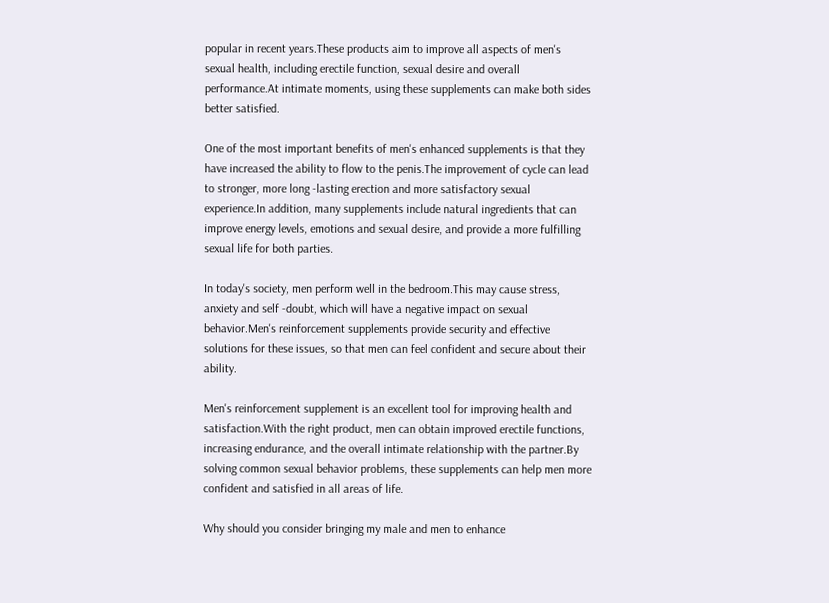popular in recent years.These products aim to improve all aspects of men's sexual health, including erectile function, sexual desire and overall performance.At intimate moments, using these supplements can make both sides better satisfied.

One of the most important benefits of men's enhanced supplements is that they have increased the ability to flow to the penis.The improvement of cycle can lead to stronger, more long -lasting erection and more satisfactory sexual experience.In addition, many supplements include natural ingredients that can improve energy levels, emotions and sexual desire, and provide a more fulfilling sexual life for both parties.

In today's society, men perform well in the bedroom.This may cause stress, anxiety and self -doubt, which will have a negative impact on sexual behavior.Men's reinforcement supplements provide security and effective solutions for these issues, so that men can feel confident and secure about their ability.

Men's reinforcement supplement is an excellent tool for improving health and satisfaction.With the right product, men can obtain improved erectile functions, increasing endurance, and the overall intimate relationship with the partner.By solving common sexual behavior problems, these supplements can help men more confident and satisfied in all areas of life.

Why should you consider bringing my male and men to enhance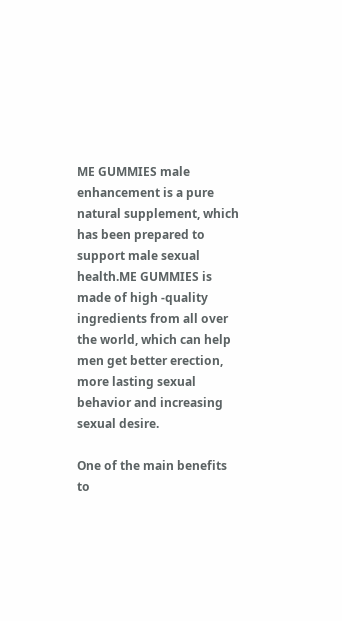ME GUMMIES male enhancement is a pure natural supplement, which has been prepared to support male sexual health.ME GUMMIES is made of high -quality ingredients from all over the world, which can help men get better erection, more lasting sexual behavior and increasing sexual desire.

One of the main benefits to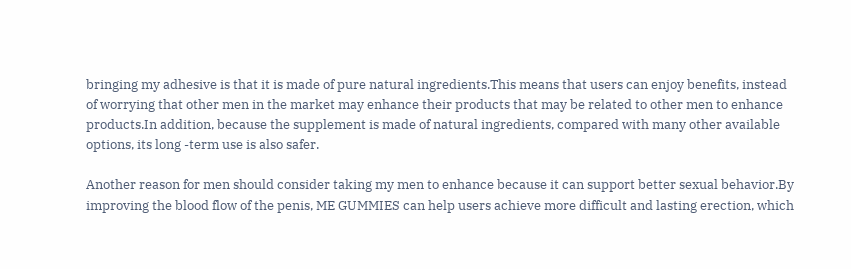bringing my adhesive is that it is made of pure natural ingredients.This means that users can enjoy benefits, instead of worrying that other men in the market may enhance their products that may be related to other men to enhance products.In addition, because the supplement is made of natural ingredients, compared with many other available options, its long -term use is also safer.

Another reason for men should consider taking my men to enhance because it can support better sexual behavior.By improving the blood flow of the penis, ME GUMMIES can help users achieve more difficult and lasting erection, which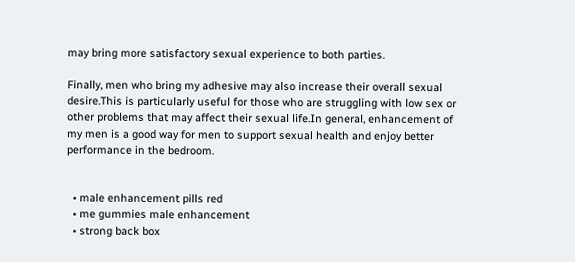may bring more satisfactory sexual experience to both parties.

Finally, men who bring my adhesive may also increase their overall sexual desire.This is particularly useful for those who are struggling with low sex or other problems that may affect their sexual life.In general, enhancement of my men is a good way for men to support sexual health and enjoy better performance in the bedroom.


  • male enhancement pills red
  • me gummies male enhancement
  • strong back box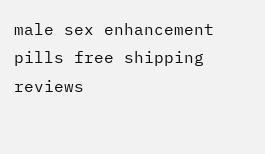male sex enhancement pills free shipping reviews